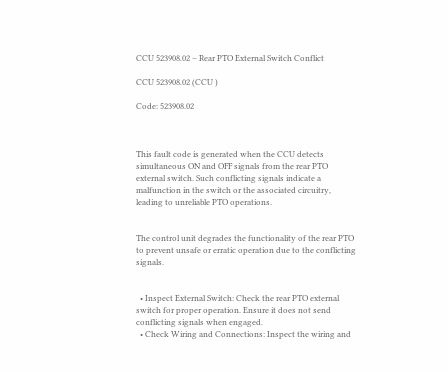CCU 523908.02 – Rear PTO External Switch Conflict

CCU 523908.02 (CCU )

Code: 523908.02



This fault code is generated when the CCU detects simultaneous ON and OFF signals from the rear PTO external switch. Such conflicting signals indicate a malfunction in the switch or the associated circuitry, leading to unreliable PTO operations.


The control unit degrades the functionality of the rear PTO to prevent unsafe or erratic operation due to the conflicting signals.


  • Inspect External Switch: Check the rear PTO external switch for proper operation. Ensure it does not send conflicting signals when engaged.
  • Check Wiring and Connections: Inspect the wiring and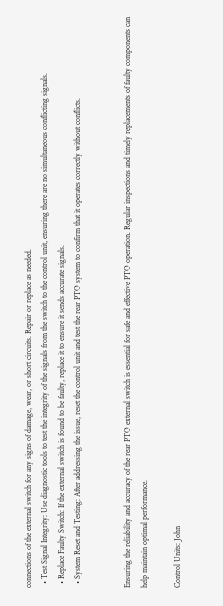connections of the external switch for any signs of damage, wear, or short circuits. Repair or replace as needed.
  • Test Signal Integrity: Use diagnostic tools to test the integrity of the signals from the switch to the control unit, ensuring there are no simultaneous conflicting signals.
  • Replace Faulty Switch: If the external switch is found to be faulty, replace it to ensure it sends accurate signals.
  • System Reset and Testing: After addressing the issue, reset the control unit and test the rear PTO system to confirm that it operates correctly without conflicts.


Ensuring the reliability and accuracy of the rear PTO external switch is essential for safe and effective PTO operation. Regular inspections and timely replacements of faulty components can help maintain optimal performance.

Control Units: John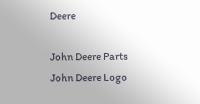Deere

John Deere Parts
John Deere Logo